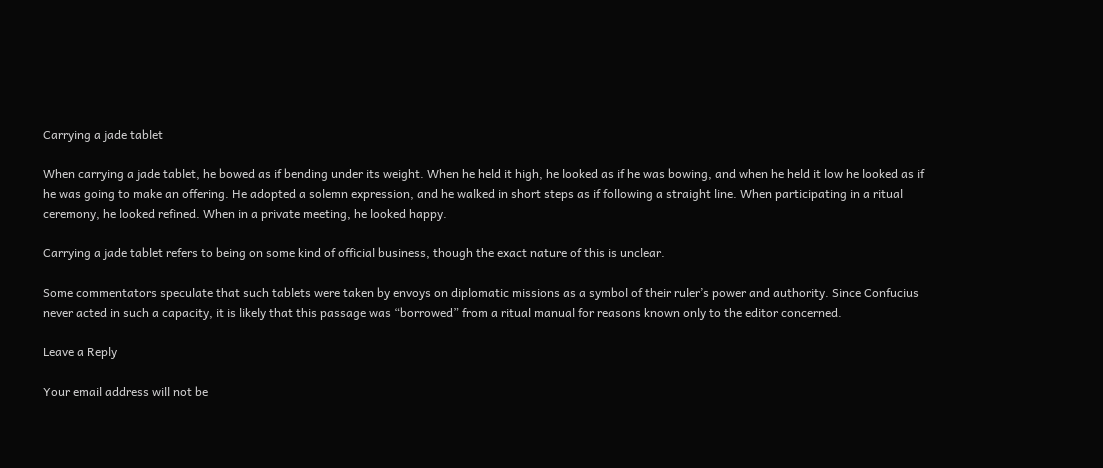Carrying a jade tablet

When carrying a jade tablet, he bowed as if bending under its weight. When he held it high, he looked as if he was bowing, and when he held it low he looked as if he was going to make an offering. He adopted a solemn expression, and he walked in short steps as if following a straight line. When participating in a ritual ceremony, he looked refined. When in a private meeting, he looked happy.

Carrying a jade tablet refers to being on some kind of official business, though the exact nature of this is unclear.

Some commentators speculate that such tablets were taken by envoys on diplomatic missions as a symbol of their ruler’s power and authority. Since Confucius never acted in such a capacity, it is likely that this passage was “borrowed” from a ritual manual for reasons known only to the editor concerned.

Leave a Reply

Your email address will not be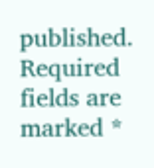published. Required fields are marked *